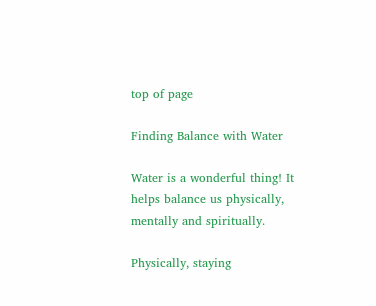top of page

Finding Balance with Water

Water is a wonderful thing! It helps balance us physically, mentally and spiritually.

Physically, staying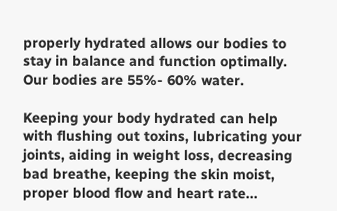properly hydrated allows our bodies to stay in balance and function optimally. Our bodies are 55%- 60% water.

Keeping your body hydrated can help with flushing out toxins, lubricating your joints, aiding in weight loss, decreasing bad breathe, keeping the skin moist, proper blood flow and heart rate...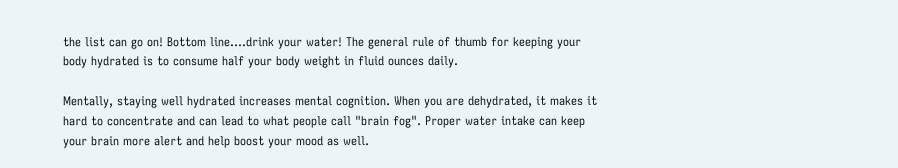the list can go on! Bottom line....drink your water! The general rule of thumb for keeping your body hydrated is to consume half your body weight in fluid ounces daily.

Mentally, staying well hydrated increases mental cognition. When you are dehydrated, it makes it hard to concentrate and can lead to what people call "brain fog". Proper water intake can keep your brain more alert and help boost your mood as well.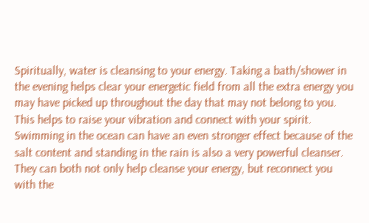Spiritually, water is cleansing to your energy. Taking a bath/shower in the evening helps clear your energetic field from all the extra energy you may have picked up throughout the day that may not belong to you. This helps to raise your vibration and connect with your spirit. Swimming in the ocean can have an even stronger effect because of the salt content and standing in the rain is also a very powerful cleanser. They can both not only help cleanse your energy, but reconnect you with the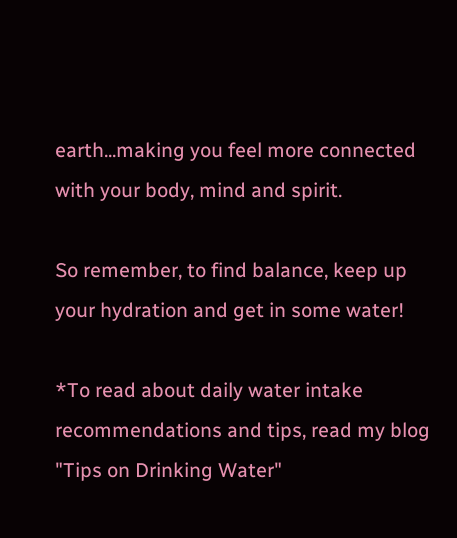earth...making you feel more connected with your body, mind and spirit.

So remember, to find balance, keep up your hydration and get in some water!

*To read about daily water intake recommendations and tips, read my blog "Tips on Drinking Water"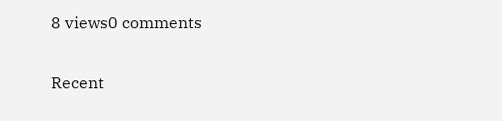8 views0 comments

Recent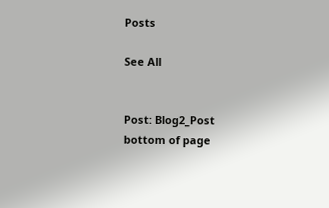Posts

See All


Post: Blog2_Post
bottom of page